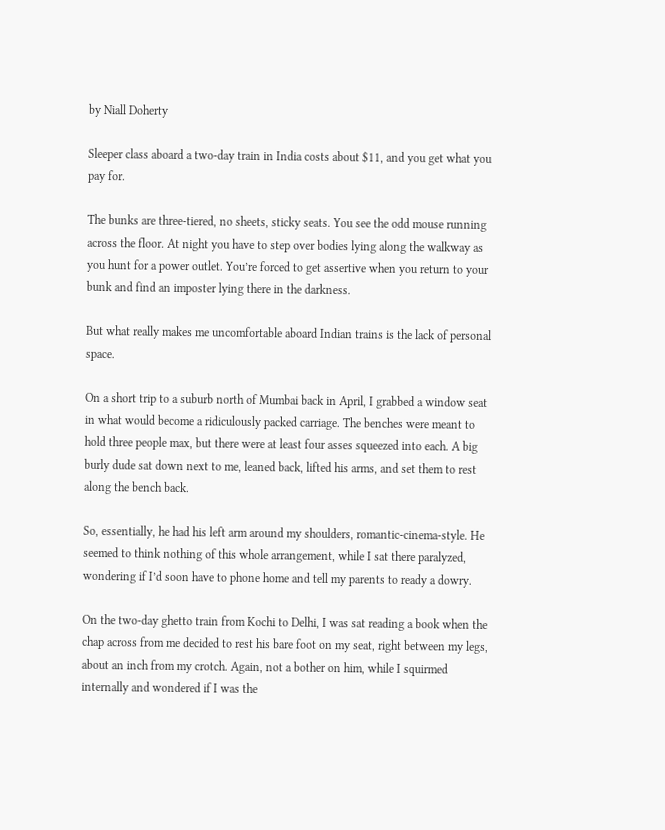by Niall Doherty

Sleeper class aboard a two-day train in India costs about $11, and you get what you pay for.

The bunks are three-tiered, no sheets, sticky seats. You see the odd mouse running across the floor. At night you have to step over bodies lying along the walkway as you hunt for a power outlet. You’re forced to get assertive when you return to your bunk and find an imposter lying there in the darkness.

But what really makes me uncomfortable aboard Indian trains is the lack of personal space.

On a short trip to a suburb north of Mumbai back in April, I grabbed a window seat in what would become a ridiculously packed carriage. The benches were meant to hold three people max, but there were at least four asses squeezed into each. A big burly dude sat down next to me, leaned back, lifted his arms, and set them to rest along the bench back.

So, essentially, he had his left arm around my shoulders, romantic-cinema-style. He seemed to think nothing of this whole arrangement, while I sat there paralyzed, wondering if I’d soon have to phone home and tell my parents to ready a dowry.

On the two-day ghetto train from Kochi to Delhi, I was sat reading a book when the chap across from me decided to rest his bare foot on my seat, right between my legs, about an inch from my crotch. Again, not a bother on him, while I squirmed internally and wondered if I was the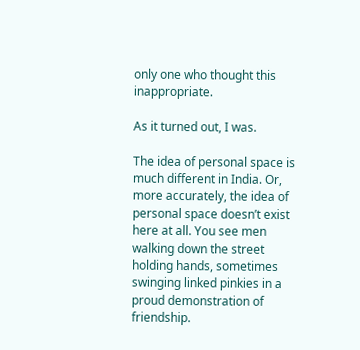only one who thought this inappropriate.

As it turned out, I was.

The idea of personal space is much different in India. Or, more accurately, the idea of personal space doesn’t exist here at all. You see men walking down the street holding hands, sometimes swinging linked pinkies in a proud demonstration of friendship.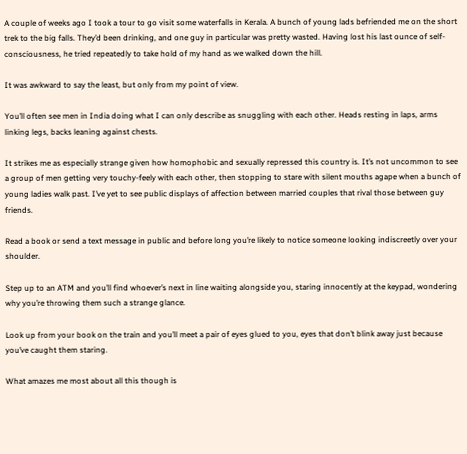A couple of weeks ago I took a tour to go visit some waterfalls in Kerala. A bunch of young lads befriended me on the short trek to the big falls. They’d been drinking, and one guy in particular was pretty wasted. Having lost his last ounce of self-consciousness, he tried repeatedly to take hold of my hand as we walked down the hill.

It was awkward to say the least, but only from my point of view.

You’ll often see men in India doing what I can only describe as snuggling with each other. Heads resting in laps, arms linking legs, backs leaning against chests.

It strikes me as especially strange given how homophobic and sexually repressed this country is. It’s not uncommon to see a group of men getting very touchy-feely with each other, then stopping to stare with silent mouths agape when a bunch of young ladies walk past. I’ve yet to see public displays of affection between married couples that rival those between guy friends.

Read a book or send a text message in public and before long you’re likely to notice someone looking indiscreetly over your shoulder.

Step up to an ATM and you’ll find whoever’s next in line waiting alongside you, staring innocently at the keypad, wondering why you’re throwing them such a strange glance.

Look up from your book on the train and you’ll meet a pair of eyes glued to you, eyes that don’t blink away just because you’ve caught them staring.

What amazes me most about all this though is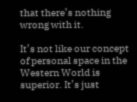that there’s nothing wrong with it.

It’s not like our concept of personal space in the Western World is superior. It’s just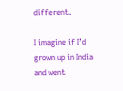different.

I imagine if I’d grown up in India and went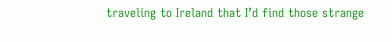traveling to Ireland that I’d find those strange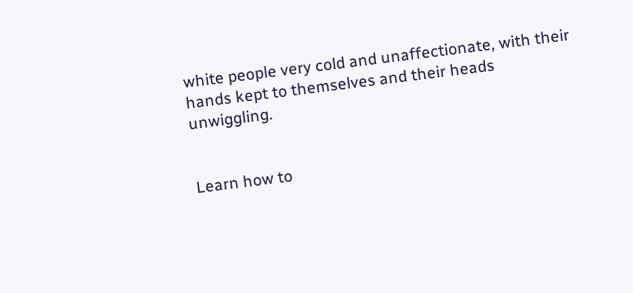white people very cold and unaffectionate, with their hands kept to themselves and their heads unwiggling.


Learn how to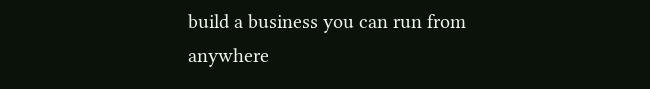build a business you can run from anywhere